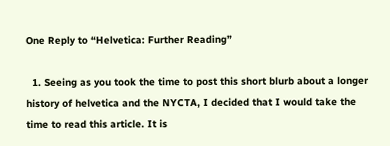One Reply to “Helvetica: Further Reading”

  1. Seeing as you took the time to post this short blurb about a longer history of helvetica and the NYCTA, I decided that I would take the time to read this article. It is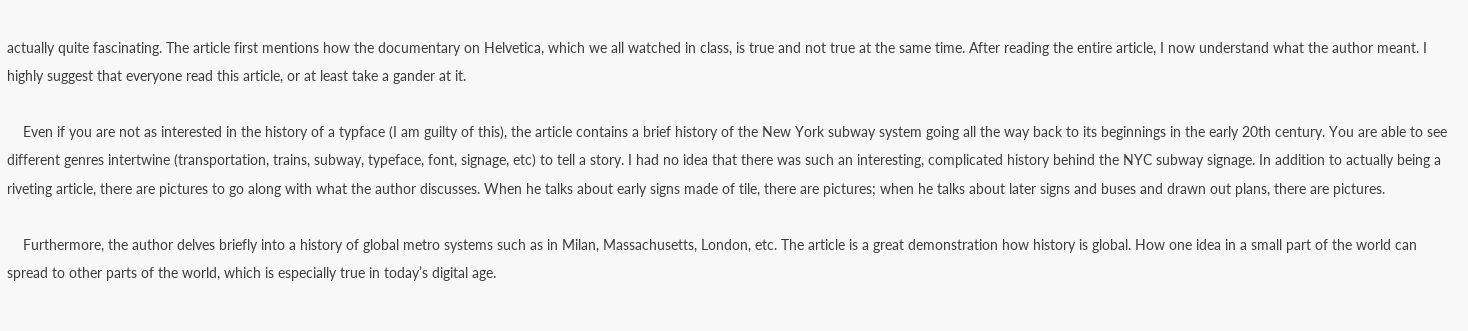actually quite fascinating. The article first mentions how the documentary on Helvetica, which we all watched in class, is true and not true at the same time. After reading the entire article, I now understand what the author meant. I highly suggest that everyone read this article, or at least take a gander at it.

    Even if you are not as interested in the history of a typface (I am guilty of this), the article contains a brief history of the New York subway system going all the way back to its beginnings in the early 20th century. You are able to see different genres intertwine (transportation, trains, subway, typeface, font, signage, etc) to tell a story. I had no idea that there was such an interesting, complicated history behind the NYC subway signage. In addition to actually being a riveting article, there are pictures to go along with what the author discusses. When he talks about early signs made of tile, there are pictures; when he talks about later signs and buses and drawn out plans, there are pictures.

    Furthermore, the author delves briefly into a history of global metro systems such as in Milan, Massachusetts, London, etc. The article is a great demonstration how history is global. How one idea in a small part of the world can spread to other parts of the world, which is especially true in today’s digital age.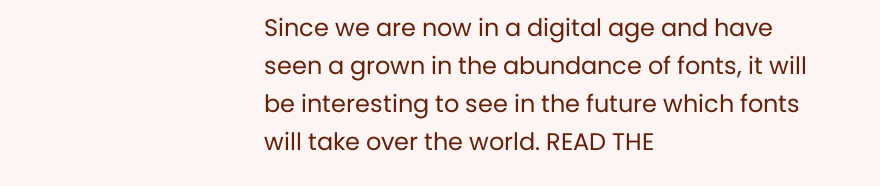Since we are now in a digital age and have seen a grown in the abundance of fonts, it will be interesting to see in the future which fonts will take over the world. READ THE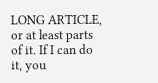LONG ARTICLE, or at least parts of it. If I can do it, you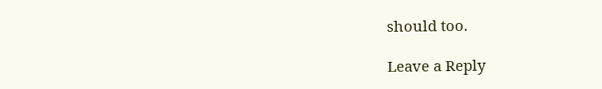should too.

Leave a Reply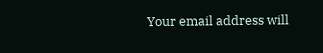Your email address will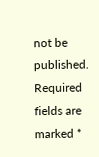not be published. Required fields are marked *